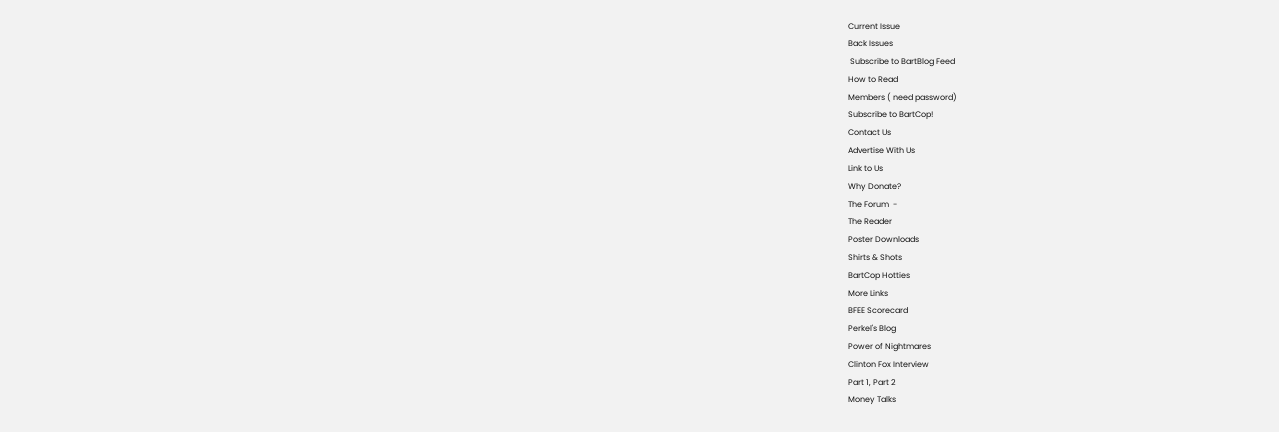Current Issue
Back Issues
 Subscribe to BartBlog Feed
How to Read
Members ( need password)
Subscribe to BartCop!
Contact Us
Advertise With Us
Link to Us
Why Donate?
The Forum  -
The Reader
Poster Downloads
Shirts & Shots
BartCop Hotties
More Links
BFEE Scorecard
Perkel's Blog
Power of Nightmares
Clinton Fox Interview
Part 1, Part 2
Money Talks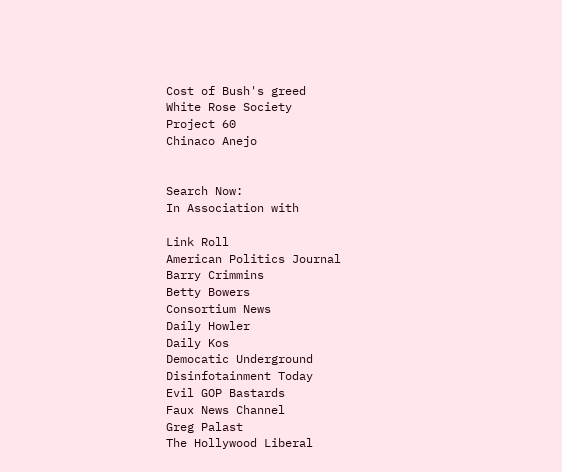Cost of Bush's greed
White Rose Society
Project 60
Chinaco Anejo


Search Now:
In Association with

Link Roll
American Politics Journal
Barry Crimmins
Betty Bowers
Consortium News
Daily Howler
Daily Kos
Democatic Underground
Disinfotainment Today
Evil GOP Bastards
Faux News Channel
Greg Palast
The Hollywood Liberal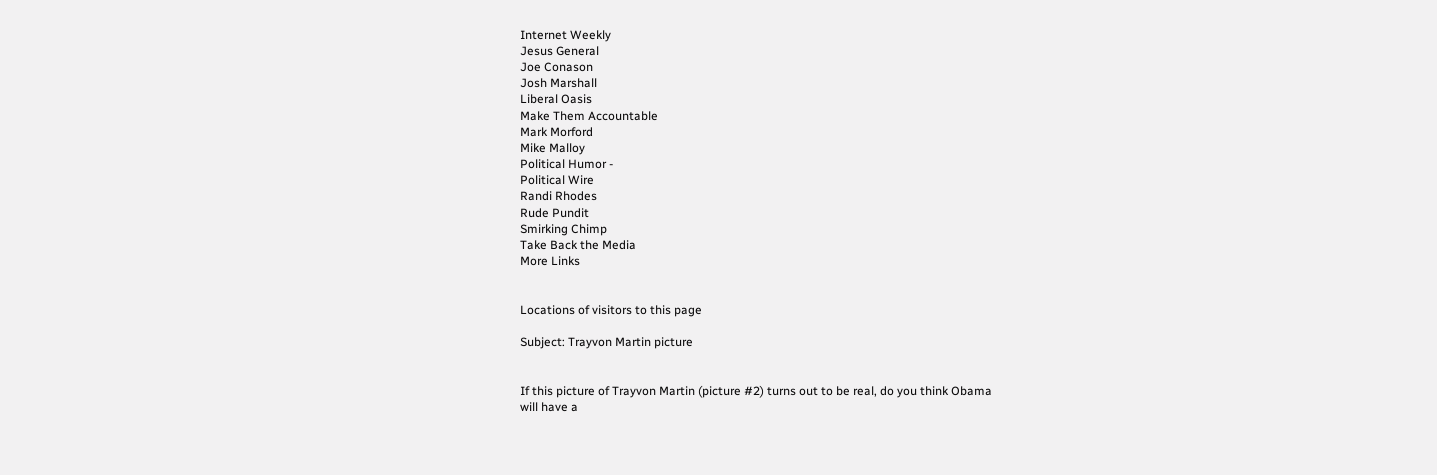Internet Weekly
Jesus General
Joe Conason
Josh Marshall
Liberal Oasis
Make Them Accountable
Mark Morford
Mike Malloy
Political Humor -
Political Wire
Randi Rhodes
Rude Pundit
Smirking Chimp
Take Back the Media
More Links


Locations of visitors to this page

Subject: Trayvon Martin picture


If this picture of Trayvon Martin (picture #2) turns out to be real, do you think Obama
will have a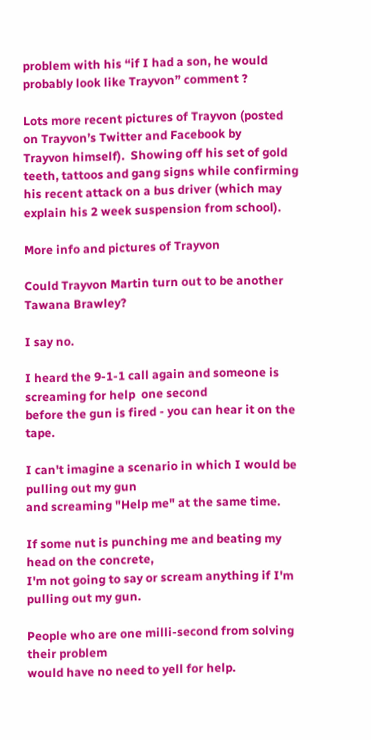problem with his “if I had a son, he would probably look like Trayvon” comment ?

Lots more recent pictures of Trayvon (posted on Trayvon’s Twitter and Facebook by
Trayvon himself).  Showing off his set of gold teeth, tattoos and gang signs while confirming
his recent attack on a bus driver (which may explain his 2 week suspension from school).

More info and pictures of Trayvon

Could Trayvon Martin turn out to be another Tawana Brawley?

I say no.

I heard the 9-1-1 call again and someone is screaming for help  one second
before the gun is fired - you can hear it on the tape.

I can't imagine a scenario in which I would be pulling out my gun
and screaming "Help me" at the same time.

If some nut is punching me and beating my head on the concrete,
I'm not going to say or scream anything if I'm pulling out my gun.

People who are one milli-second from solving their problem
would have no need to yell for help.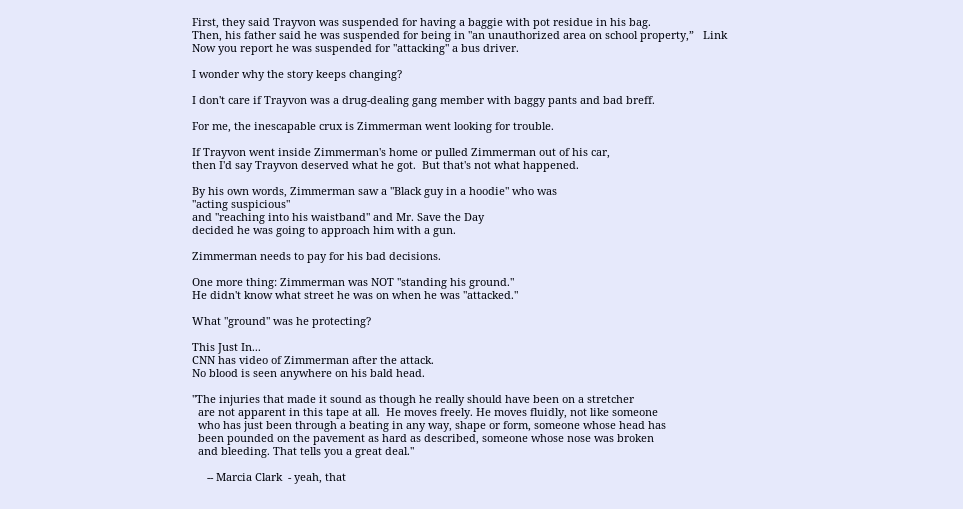First, they said Trayvon was suspended for having a baggie with pot residue in his bag.
Then, his father said he was suspended for being in "an unauthorized area on school property,”   Link
Now you report he was suspended for "attacking" a bus driver.

I wonder why the story keeps changing?

I don't care if Trayvon was a drug-dealing gang member with baggy pants and bad breff.

For me, the inescapable crux is Zimmerman went looking for trouble.

If Trayvon went inside Zimmerman's home or pulled Zimmerman out of his car,
then I'd say Trayvon deserved what he got.  But that's not what happened.

By his own words, Zimmerman saw a "Black guy in a hoodie" who was
"acting suspicious"
and "reaching into his waistband" and Mr. Save the Day
decided he was going to approach him with a gun.

Zimmerman needs to pay for his bad decisions.

One more thing: Zimmerman was NOT "standing his ground."
He didn't know what street he was on when he was "attacked."

What "ground" was he protecting?

This Just In...
CNN has video of Zimmerman after the attack.
No blood is seen anywhere on his bald head.

"The injuries that made it sound as though he really should have been on a stretcher
  are not apparent in this tape at all.  He moves freely. He moves fluidly, not like someone
  who has just been through a beating in any way, shape or form, someone whose head has
  been pounded on the pavement as hard as described, someone whose nose was broken
  and bleeding. That tells you a great deal."

     -- Marcia Clark  - yeah, that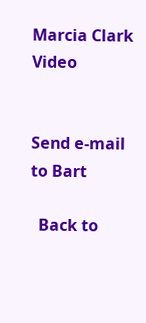Marcia Clark      Video


Send e-mail to Bart

  Back to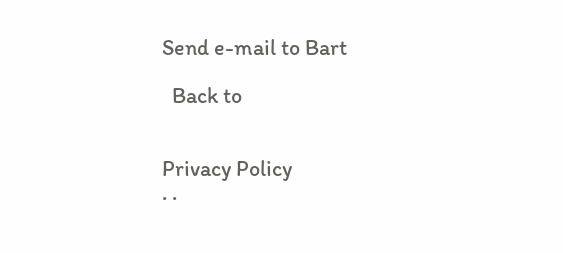Send e-mail to Bart

  Back to


Privacy Policy
. .